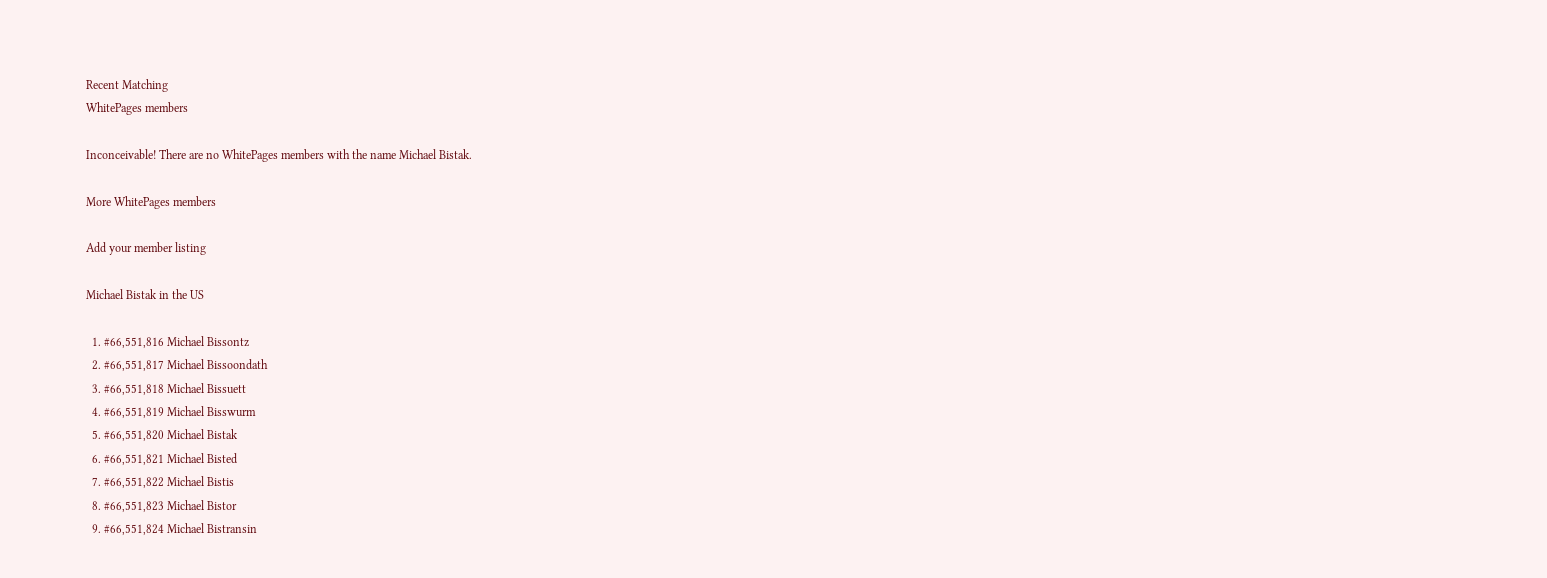Recent Matching
WhitePages members

Inconceivable! There are no WhitePages members with the name Michael Bistak.

More WhitePages members

Add your member listing

Michael Bistak in the US

  1. #66,551,816 Michael Bissontz
  2. #66,551,817 Michael Bissoondath
  3. #66,551,818 Michael Bissuett
  4. #66,551,819 Michael Bisswurm
  5. #66,551,820 Michael Bistak
  6. #66,551,821 Michael Bisted
  7. #66,551,822 Michael Bistis
  8. #66,551,823 Michael Bistor
  9. #66,551,824 Michael Bistransin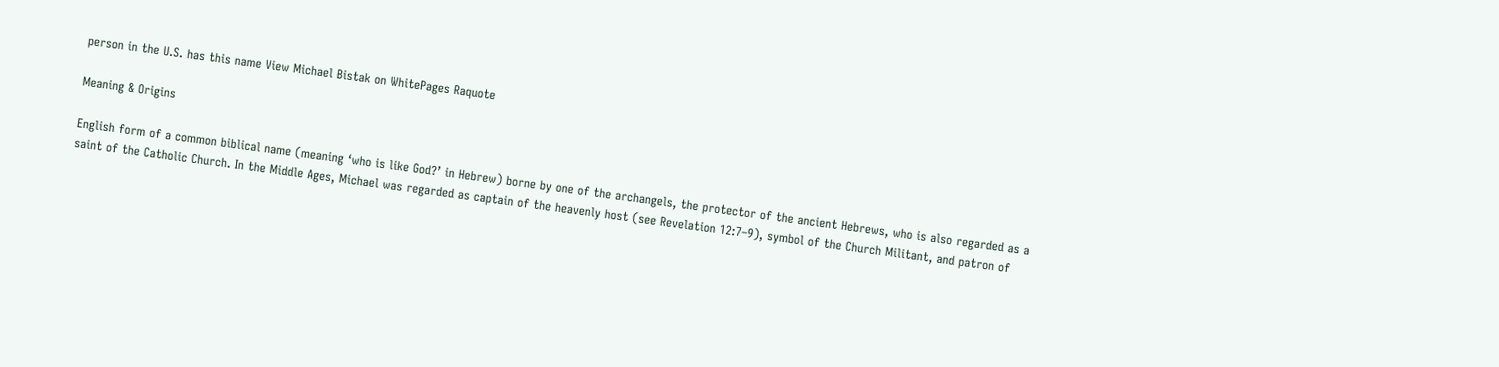person in the U.S. has this name View Michael Bistak on WhitePages Raquote

Meaning & Origins

English form of a common biblical name (meaning ‘who is like God?’ in Hebrew) borne by one of the archangels, the protector of the ancient Hebrews, who is also regarded as a saint of the Catholic Church. In the Middle Ages, Michael was regarded as captain of the heavenly host (see Revelation 12:7–9), symbol of the Church Militant, and patron of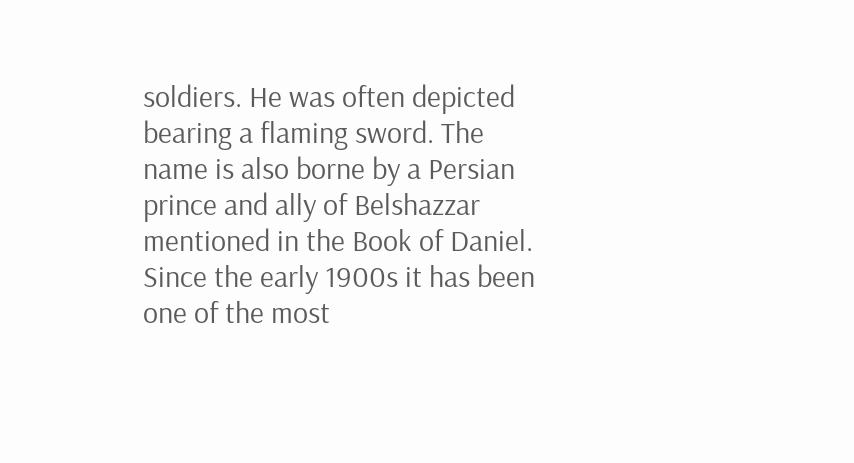soldiers. He was often depicted bearing a flaming sword. The name is also borne by a Persian prince and ally of Belshazzar mentioned in the Book of Daniel. Since the early 1900s it has been one of the most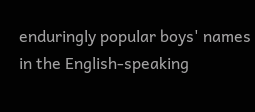enduringly popular boys' names in the English-speaking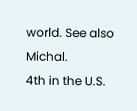world. See also Michal.
4th in the U.S.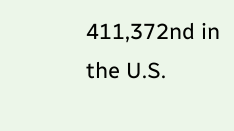411,372nd in the U.S.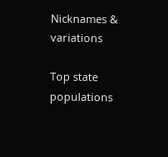Nicknames & variations

Top state populations